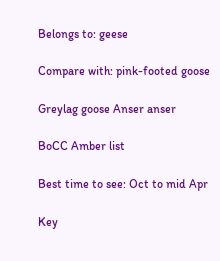Belongs to: geese

Compare with: pink-footed goose

Greylag goose Anser anser

BoCC Amber list

Best time to see: Oct to mid Apr

Key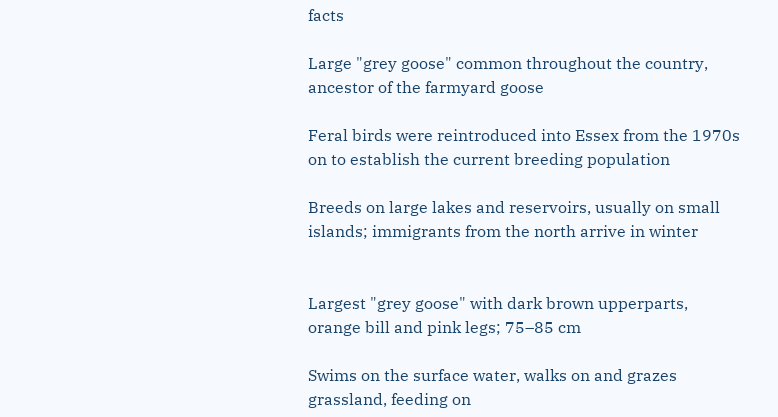facts

Large "grey goose" common throughout the country, ancestor of the farmyard goose

Feral birds were reintroduced into Essex from the 1970s on to establish the current breeding population

Breeds on large lakes and reservoirs, usually on small islands; immigrants from the north arrive in winter


Largest "grey goose" with dark brown upperparts, orange bill and pink legs; 75–85 cm

Swims on the surface water, walks on and grazes grassland, feeding on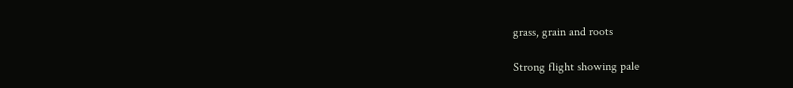grass, grain and roots

Strong flight showing pale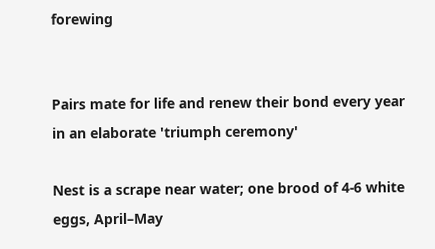forewing


Pairs mate for life and renew their bond every year in an elaborate 'triumph ceremony'

Nest is a scrape near water; one brood of 4-6 white eggs, April–May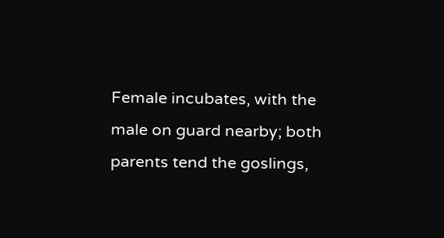Female incubates, with the male on guard nearby; both parents tend the goslings,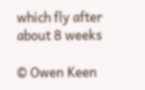which fly after about 8 weeks

© Owen Keen